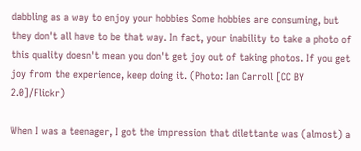dabbling as a way to enjoy your hobbies Some hobbies are consuming, but they don't all have to be that way. In fact, your inability to take a photo of this quality doesn't mean you don't get joy out of taking photos. If you get joy from the experience, keep doing it. (Photo: Ian Carroll [CC BY 2.0]/Flickr)

When I was a teenager, I got the impression that dilettante was (almost) a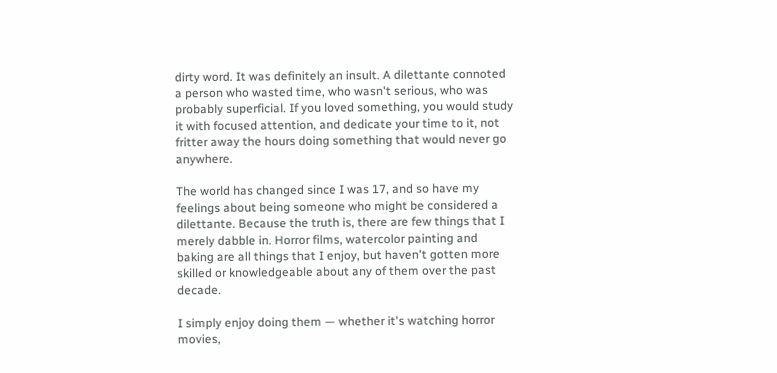dirty word. It was definitely an insult. A dilettante connoted a person who wasted time, who wasn't serious, who was probably superficial. If you loved something, you would study it with focused attention, and dedicate your time to it, not fritter away the hours doing something that would never go anywhere.

The world has changed since I was 17, and so have my feelings about being someone who might be considered a dilettante. Because the truth is, there are few things that I merely dabble in. Horror films, watercolor painting and baking are all things that I enjoy, but haven't gotten more skilled or knowledgeable about any of them over the past decade.

I simply enjoy doing them — whether it's watching horror movies,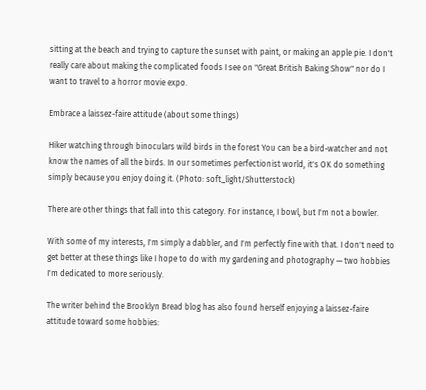sitting at the beach and trying to capture the sunset with paint, or making an apple pie. I don't really care about making the complicated foods I see on "Great British Baking Show" nor do I want to travel to a horror movie expo.

Embrace a laissez-faire attitude (about some things)

Hiker watching through binoculars wild birds in the forest You can be a bird-watcher and not know the names of all the birds. In our sometimes perfectionist world, it's OK do something simply because you enjoy doing it. (Photo: soft_light/Shutterstock)

There are other things that fall into this category. For instance, I bowl, but I'm not a bowler.

With some of my interests, I'm simply a dabbler, and I'm perfectly fine with that. I don't need to get better at these things like I hope to do with my gardening and photography — two hobbies I'm dedicated to more seriously.

The writer behind the Brooklyn Bread blog has also found herself enjoying a laissez-faire attitude toward some hobbies: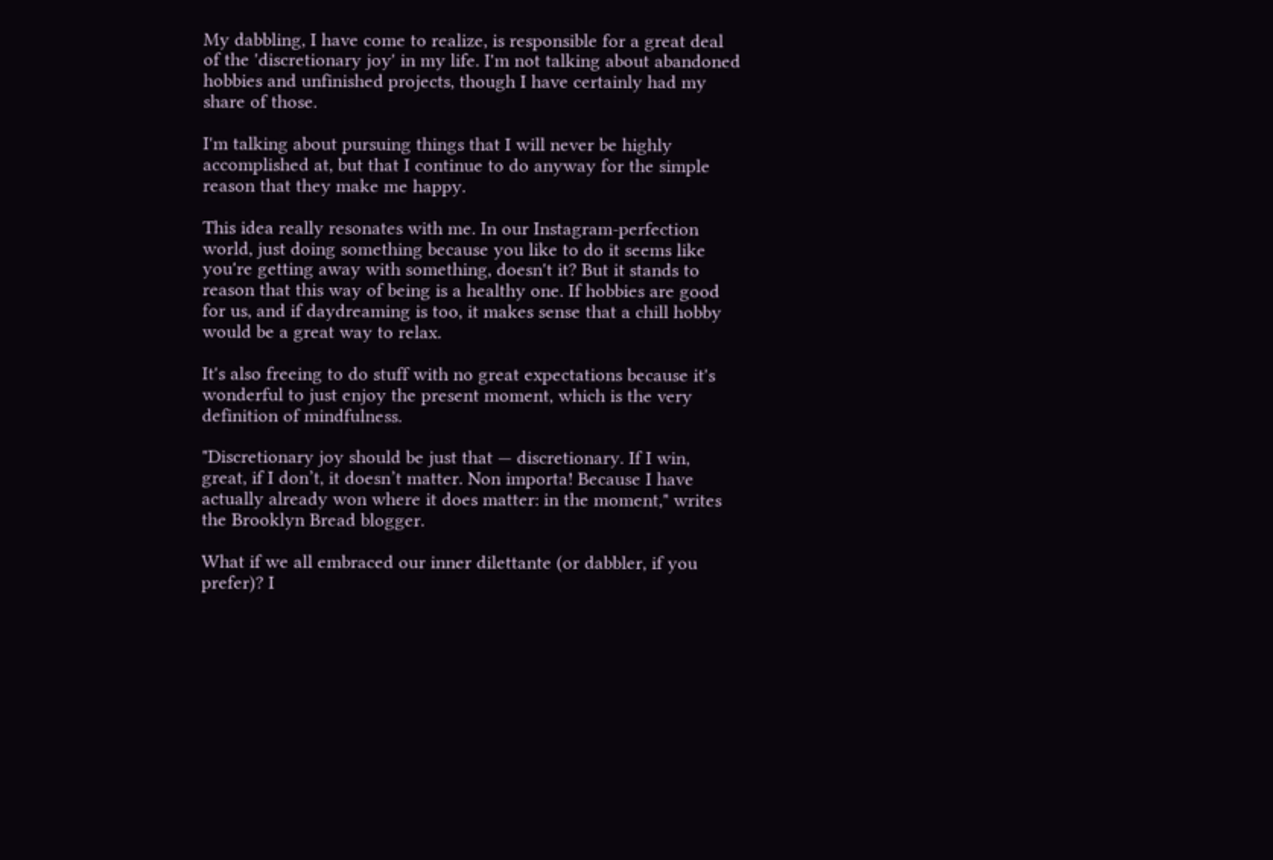My dabbling, I have come to realize, is responsible for a great deal of the 'discretionary joy' in my life. I'm not talking about abandoned hobbies and unfinished projects, though I have certainly had my share of those.

I'm talking about pursuing things that I will never be highly accomplished at, but that I continue to do anyway for the simple reason that they make me happy.

This idea really resonates with me. In our Instagram-perfection world, just doing something because you like to do it seems like you're getting away with something, doesn't it? But it stands to reason that this way of being is a healthy one. If hobbies are good for us, and if daydreaming is too, it makes sense that a chill hobby would be a great way to relax.

It's also freeing to do stuff with no great expectations because it's wonderful to just enjoy the present moment, which is the very definition of mindfulness.

"Discretionary joy should be just that — discretionary. If I win, great, if I don’t, it doesn’t matter. Non importa! Because I have actually already won where it does matter: in the moment," writes the Brooklyn Bread blogger.

What if we all embraced our inner dilettante (or dabbler, if you prefer)? I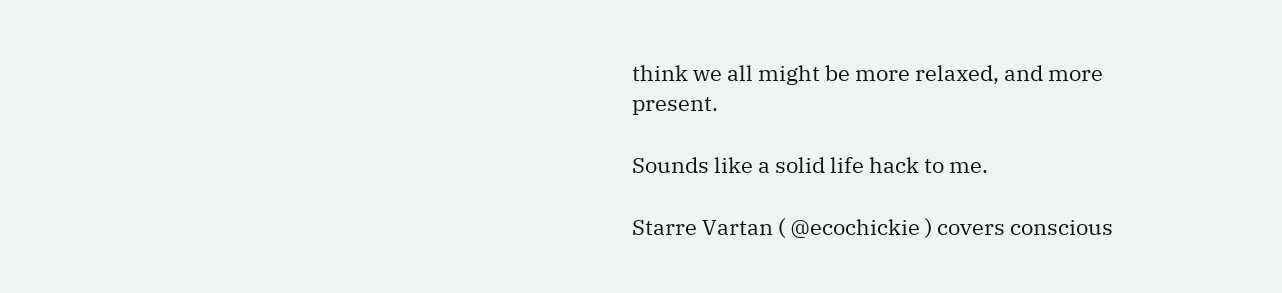think we all might be more relaxed, and more present.

Sounds like a solid life hack to me.

Starre Vartan ( @ecochickie ) covers conscious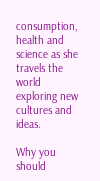consumption, health and science as she travels the world exploring new cultures and ideas.

Why you should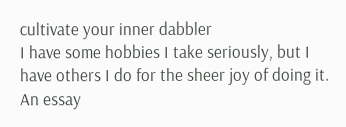cultivate your inner dabbler
I have some hobbies I take seriously, but I have others I do for the sheer joy of doing it. An essay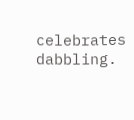celebrates dabbling.